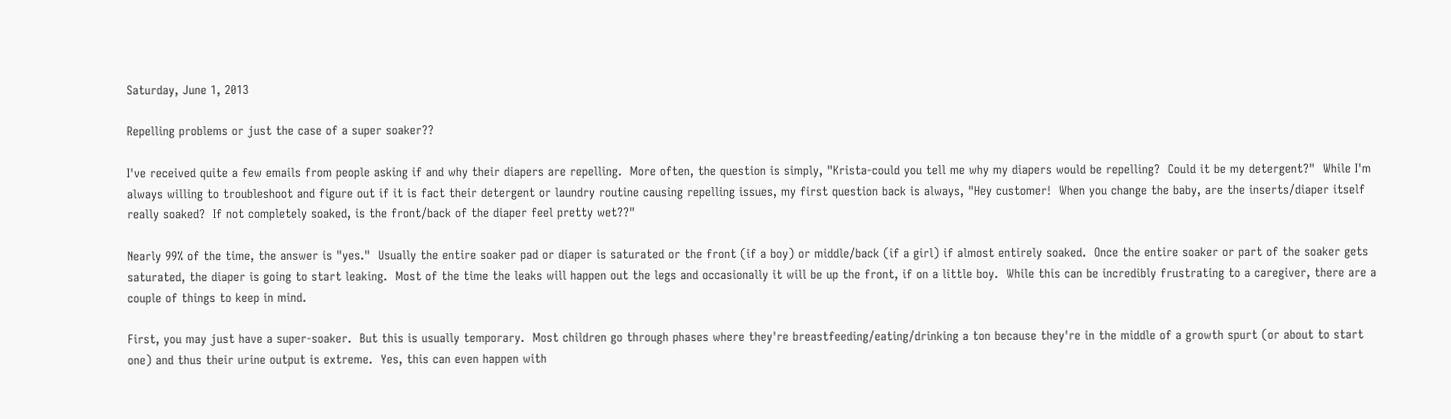Saturday, June 1, 2013

Repelling problems or just the case of a super soaker??

I've received quite a few emails from people asking if and why their diapers are repelling.  More often, the question is simply, "Krista-could you tell me why my diapers would be repelling?  Could it be my detergent?"  While I'm always willing to troubleshoot and figure out if it is fact their detergent or laundry routine causing repelling issues, my first question back is always, "Hey customer!  When you change the baby, are the inserts/diaper itself really soaked?  If not completely soaked, is the front/back of the diaper feel pretty wet??"

Nearly 99% of the time, the answer is "yes."  Usually the entire soaker pad or diaper is saturated or the front (if a boy) or middle/back (if a girl) if almost entirely soaked.  Once the entire soaker or part of the soaker gets saturated, the diaper is going to start leaking.  Most of the time the leaks will happen out the legs and occasionally it will be up the front, if on a little boy.  While this can be incredibly frustrating to a caregiver, there are a couple of things to keep in mind.

First, you may just have a super-soaker.  But this is usually temporary.  Most children go through phases where they're breastfeeding/eating/drinking a ton because they're in the middle of a growth spurt (or about to start one) and thus their urine output is extreme.  Yes, this can even happen with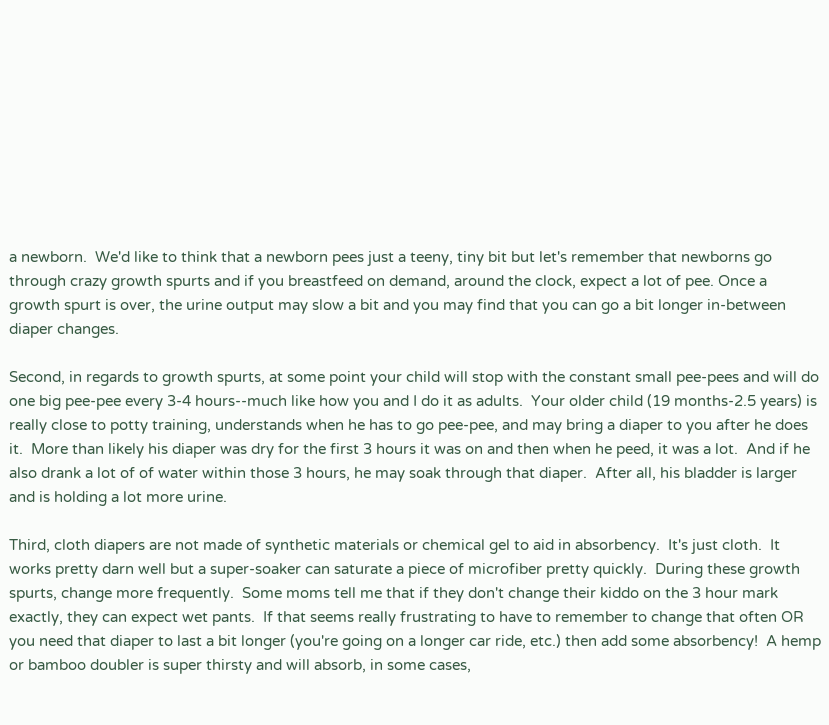a newborn.  We'd like to think that a newborn pees just a teeny, tiny bit but let's remember that newborns go through crazy growth spurts and if you breastfeed on demand, around the clock, expect a lot of pee. Once a growth spurt is over, the urine output may slow a bit and you may find that you can go a bit longer in-between diaper changes.

Second, in regards to growth spurts, at some point your child will stop with the constant small pee-pees and will do one big pee-pee every 3-4 hours--much like how you and I do it as adults.  Your older child (19 months-2.5 years) is really close to potty training, understands when he has to go pee-pee, and may bring a diaper to you after he does it.  More than likely his diaper was dry for the first 3 hours it was on and then when he peed, it was a lot.  And if he also drank a lot of of water within those 3 hours, he may soak through that diaper.  After all, his bladder is larger and is holding a lot more urine.

Third, cloth diapers are not made of synthetic materials or chemical gel to aid in absorbency.  It's just cloth.  It works pretty darn well but a super-soaker can saturate a piece of microfiber pretty quickly.  During these growth spurts, change more frequently.  Some moms tell me that if they don't change their kiddo on the 3 hour mark exactly, they can expect wet pants.  If that seems really frustrating to have to remember to change that often OR you need that diaper to last a bit longer (you're going on a longer car ride, etc.) then add some absorbency!  A hemp or bamboo doubler is super thirsty and will absorb, in some cases,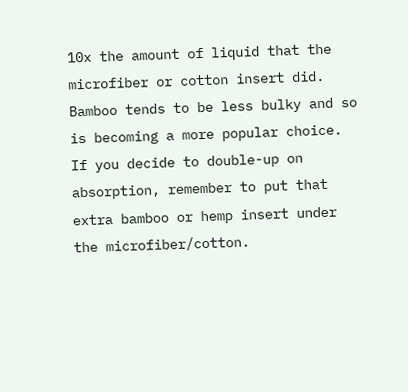10x the amount of liquid that the microfiber or cotton insert did.  Bamboo tends to be less bulky and so is becoming a more popular choice.  If you decide to double-up on absorption, remember to put that extra bamboo or hemp insert under the microfiber/cotton.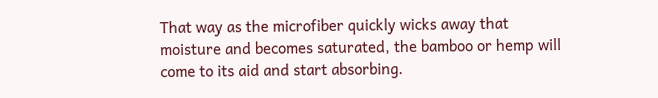That way as the microfiber quickly wicks away that moisture and becomes saturated, the bamboo or hemp will come to its aid and start absorbing.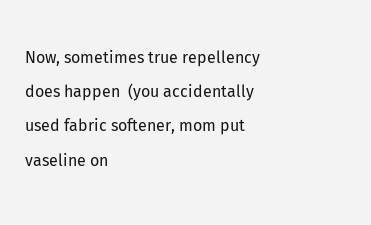Now, sometimes true repellency does happen  (you accidentally used fabric softener, mom put vaseline on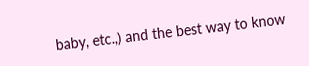baby, etc.,) and the best way to know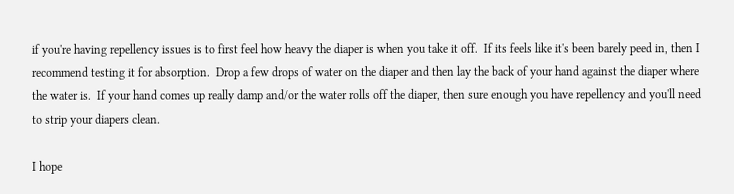if you're having repellency issues is to first feel how heavy the diaper is when you take it off.  If its feels like it's been barely peed in, then I recommend testing it for absorption.  Drop a few drops of water on the diaper and then lay the back of your hand against the diaper where the water is.  If your hand comes up really damp and/or the water rolls off the diaper, then sure enough you have repellency and you'll need to strip your diapers clean.

I hope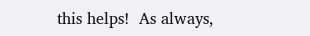this helps!  As always,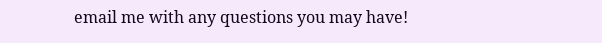email me with any questions you may have!